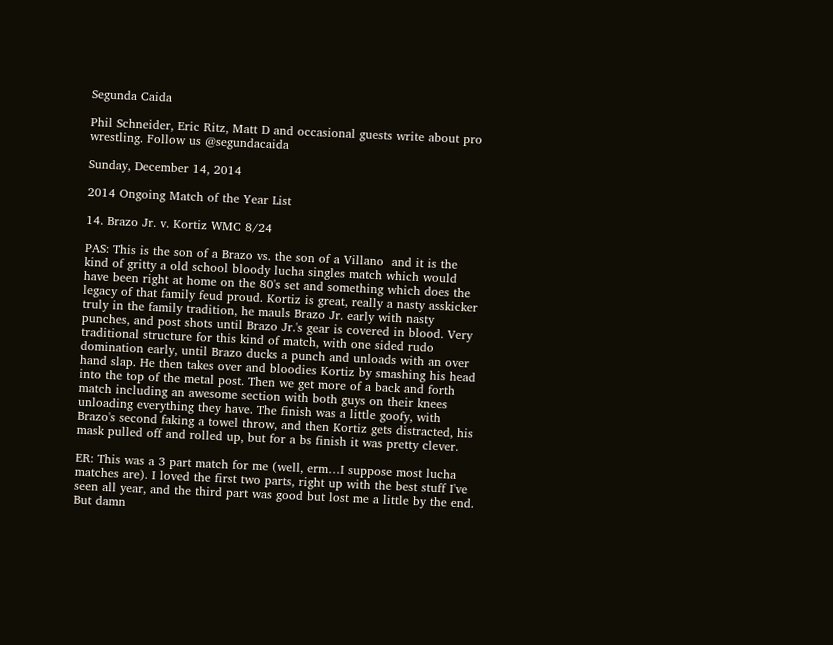Segunda Caida

Phil Schneider, Eric Ritz, Matt D and occasional guests write about pro wrestling. Follow us @segundacaida

Sunday, December 14, 2014

2014 Ongoing Match of the Year List

14. Brazo Jr. v. Kortiz WMC 8/24

PAS: This is the son of a Brazo vs. the son of a Villano  and it is the kind of gritty a old school bloody lucha singles match which would have been right at home on the 80's set and something which does the legacy of that family feud proud. Kortiz is great, really a nasty asskicker truly in the family tradition, he mauls Brazo Jr. early with nasty punches, and post shots until Brazo Jr.'s gear is covered in blood. Very traditional structure for this kind of match, with one sided rudo domination early, until Brazo ducks a punch and unloads with an over hand slap. He then takes over and bloodies Kortiz by smashing his head into the top of the metal post. Then we get more of a back and forth match including an awesome section with both guys on their knees unloading everything they have. The finish was a little goofy, with Brazo's second faking a towel throw, and then Kortiz gets distracted, his mask pulled off and rolled up, but for a bs finish it was pretty clever.

ER: This was a 3 part match for me (well, erm…I suppose most lucha matches are). I loved the first two parts, right up with the best stuff I've seen all year, and the third part was good but lost me a little by the end. But damn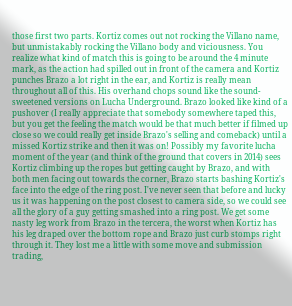those first two parts. Kortiz comes out not rocking the Villano name, but unmistakably rocking the Villano body and viciousness. You realize what kind of match this is going to be around the 4 minute mark, as the action had spilled out in front of the camera and Kortiz punches Brazo a lot right in the ear, and Kortiz is really mean throughout all of this. His overhand chops sound like the sound-sweetened versions on Lucha Underground. Brazo looked like kind of a pushover (I really appreciate that somebody somewhere taped this, but you get the feeling the match would be that much better if filmed up close so we could really get inside Brazo's selling and comeback) until a missed Kortiz strike and then it was on! Possibly my favorite lucha moment of the year (and think of the ground that covers in 2014) sees Kortiz climbing up the ropes but getting caught by Brazo, and with both men facing out towards the corner, Brazo starts bashing Kortiz's face into the edge of the ring post. I've never seen that before and lucky us it was happening on the post closest to camera side, so we could see all the glory of a guy getting smashed into a ring post. We get some nasty leg work from Brazo in the tercera, the worst when Kortiz has his leg draped over the bottom rope and Brazo just curb stomps right through it. They lost me a little with some move and submission trading,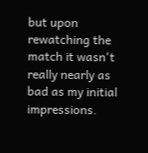but upon rewatching the match it wasn't really nearly as bad as my initial impressions.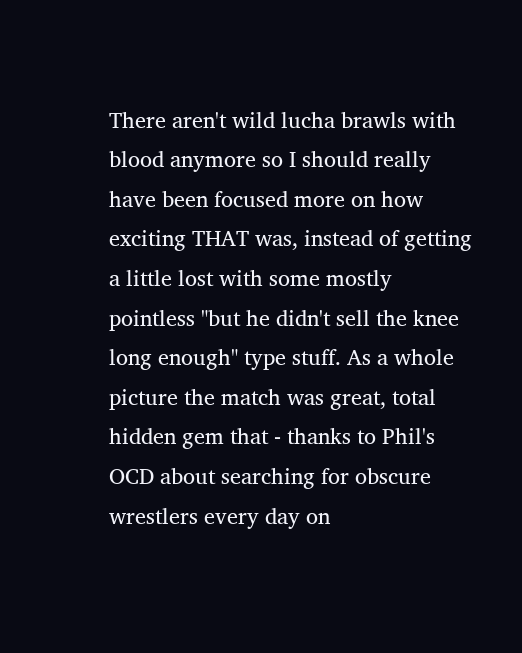There aren't wild lucha brawls with blood anymore so I should really have been focused more on how exciting THAT was, instead of getting a little lost with some mostly pointless "but he didn't sell the knee long enough" type stuff. As a whole picture the match was great, total hidden gem that - thanks to Phil's OCD about searching for obscure wrestlers every day on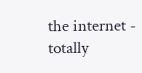the internet - totally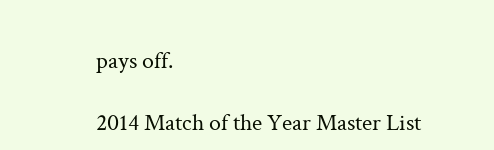pays off.

2014 Match of the Year Master List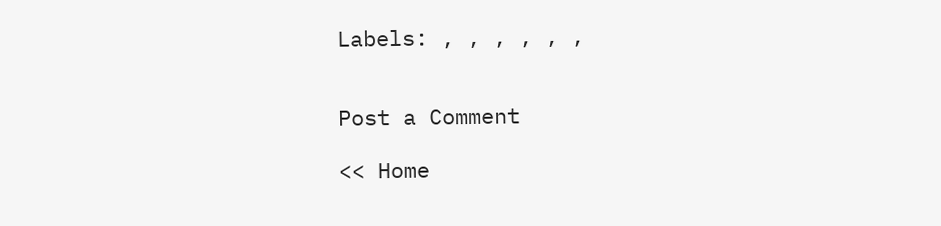Labels: , , , , , ,


Post a Comment

<< Home